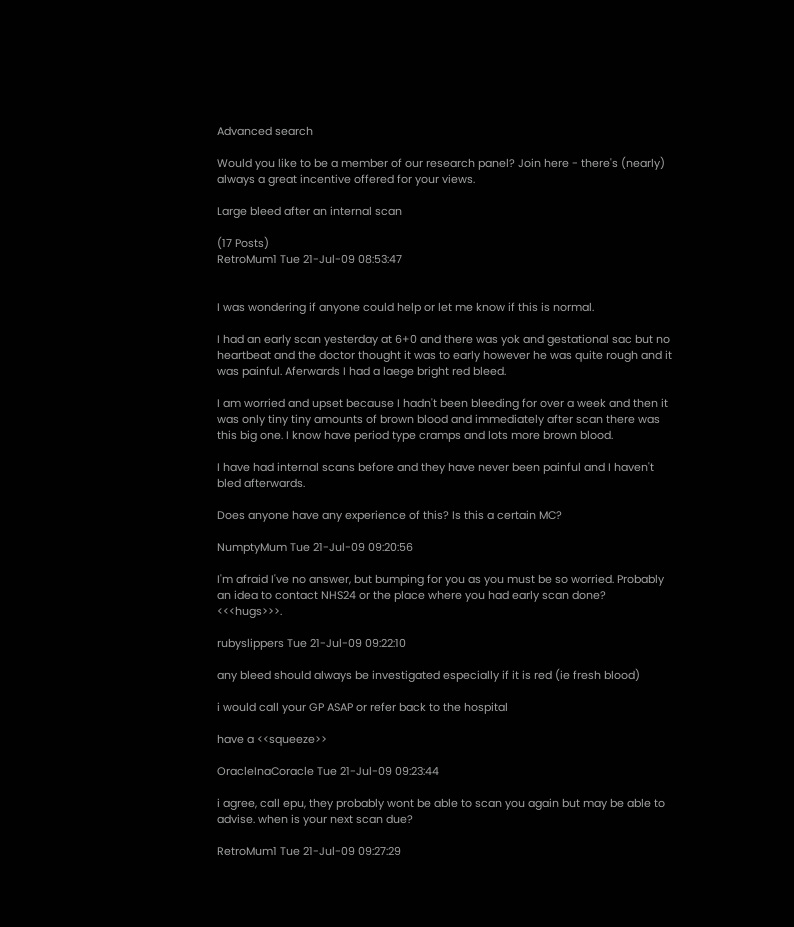Advanced search

Would you like to be a member of our research panel? Join here - there's (nearly) always a great incentive offered for your views.

Large bleed after an internal scan

(17 Posts)
RetroMum1 Tue 21-Jul-09 08:53:47


I was wondering if anyone could help or let me know if this is normal.

I had an early scan yesterday at 6+0 and there was yok and gestational sac but no heartbeat and the doctor thought it was to early however he was quite rough and it was painful. Aferwards I had a laege bright red bleed.

I am worried and upset because I hadn't been bleeding for over a week and then it was only tiny tiny amounts of brown blood and immediately after scan there was this big one. I know have period type cramps and lots more brown blood.

I have had internal scans before and they have never been painful and I haven't bled afterwards.

Does anyone have any experience of this? Is this a certain MC?

NumptyMum Tue 21-Jul-09 09:20:56

I'm afraid I've no answer, but bumping for you as you must be so worried. Probably an idea to contact NHS24 or the place where you had early scan done? <<<hugs>>>.

rubyslippers Tue 21-Jul-09 09:22:10

any bleed should always be investigated especially if it is red (ie fresh blood)

i would call your GP ASAP or refer back to the hospital

have a <<squeeze>>

OracleInaCoracle Tue 21-Jul-09 09:23:44

i agree, call epu, they probably wont be able to scan you again but may be able to advise. when is your next scan due?

RetroMum1 Tue 21-Jul-09 09:27:29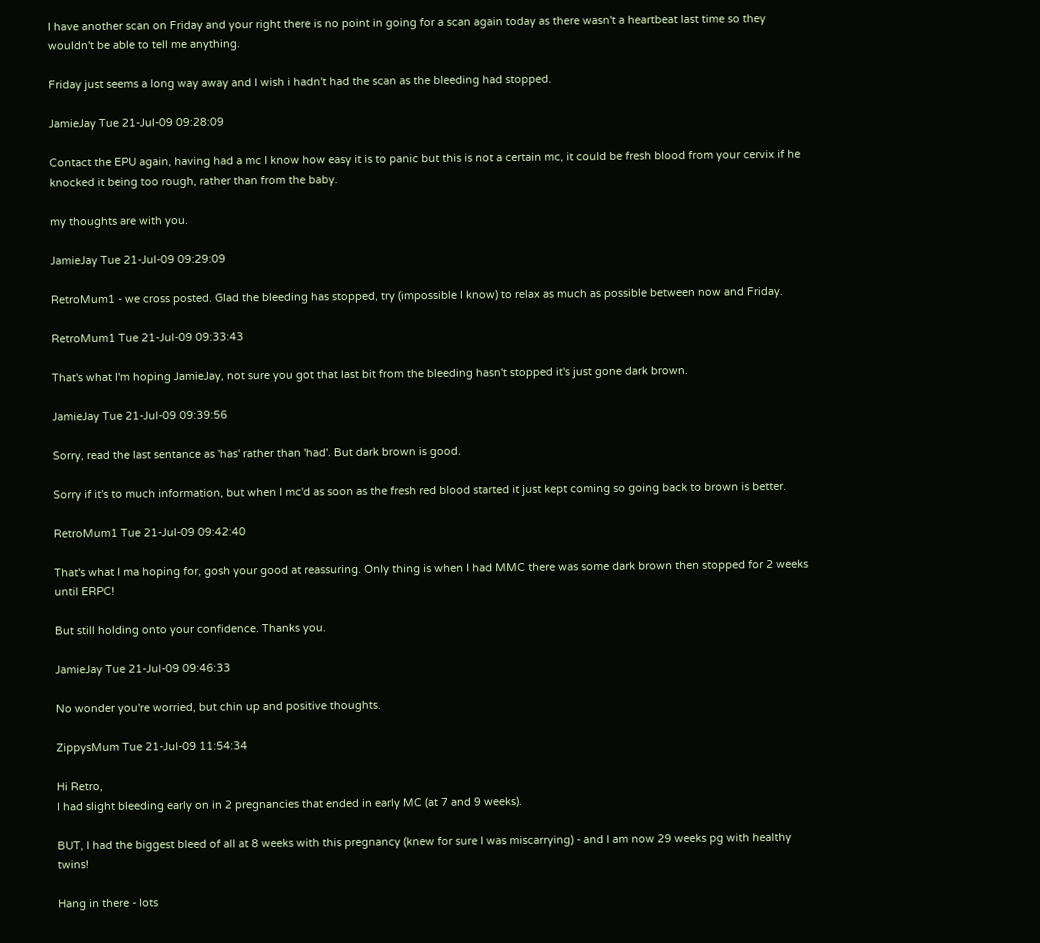I have another scan on Friday and your right there is no point in going for a scan again today as there wasn't a heartbeat last time so they wouldn't be able to tell me anything.

Friday just seems a long way away and I wish i hadn't had the scan as the bleeding had stopped.

JamieJay Tue 21-Jul-09 09:28:09

Contact the EPU again, having had a mc I know how easy it is to panic but this is not a certain mc, it could be fresh blood from your cervix if he knocked it being too rough, rather than from the baby.

my thoughts are with you.

JamieJay Tue 21-Jul-09 09:29:09

RetroMum1 - we cross posted. Glad the bleeding has stopped, try (impossible I know) to relax as much as possible between now and Friday.

RetroMum1 Tue 21-Jul-09 09:33:43

That's what I'm hoping JamieJay, not sure you got that last bit from the bleeding hasn't stopped it's just gone dark brown.

JamieJay Tue 21-Jul-09 09:39:56

Sorry, read the last sentance as 'has' rather than 'had'. But dark brown is good.

Sorry if it's to much information, but when I mc'd as soon as the fresh red blood started it just kept coming so going back to brown is better.

RetroMum1 Tue 21-Jul-09 09:42:40

That's what I ma hoping for, gosh your good at reassuring. Only thing is when I had MMC there was some dark brown then stopped for 2 weeks until ERPC!

But still holding onto your confidence. Thanks you.

JamieJay Tue 21-Jul-09 09:46:33

No wonder you're worried, but chin up and positive thoughts.

ZippysMum Tue 21-Jul-09 11:54:34

Hi Retro,
I had slight bleeding early on in 2 pregnancies that ended in early MC (at 7 and 9 weeks).

BUT, I had the biggest bleed of all at 8 weeks with this pregnancy (knew for sure I was miscarrying) - and I am now 29 weeks pg with healthy twins!

Hang in there - lots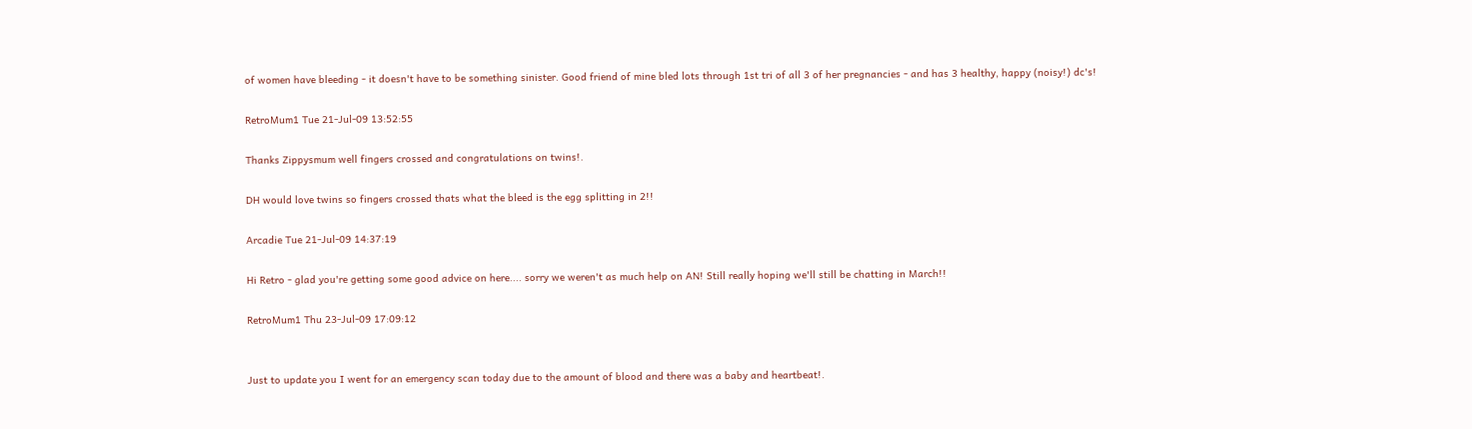of women have bleeding - it doesn't have to be something sinister. Good friend of mine bled lots through 1st tri of all 3 of her pregnancies - and has 3 healthy, happy (noisy!) dc's!

RetroMum1 Tue 21-Jul-09 13:52:55

Thanks Zippysmum well fingers crossed and congratulations on twins!.

DH would love twins so fingers crossed thats what the bleed is the egg splitting in 2!!

Arcadie Tue 21-Jul-09 14:37:19

Hi Retro - glad you're getting some good advice on here.... sorry we weren't as much help on AN! Still really hoping we'll still be chatting in March!!

RetroMum1 Thu 23-Jul-09 17:09:12


Just to update you I went for an emergency scan today due to the amount of blood and there was a baby and heartbeat!.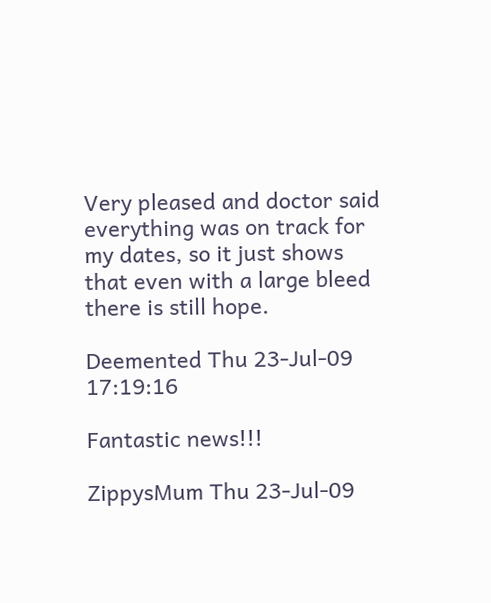Very pleased and doctor said everything was on track for my dates, so it just shows that even with a large bleed there is still hope.

Deemented Thu 23-Jul-09 17:19:16

Fantastic news!!!

ZippysMum Thu 23-Jul-09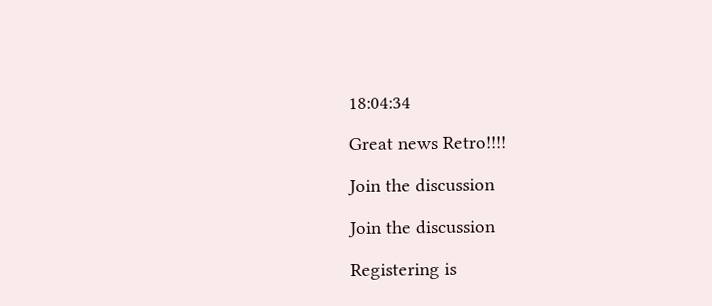18:04:34

Great news Retro!!!!

Join the discussion

Join the discussion

Registering is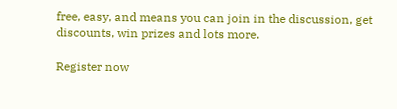free, easy, and means you can join in the discussion, get discounts, win prizes and lots more.

Register now